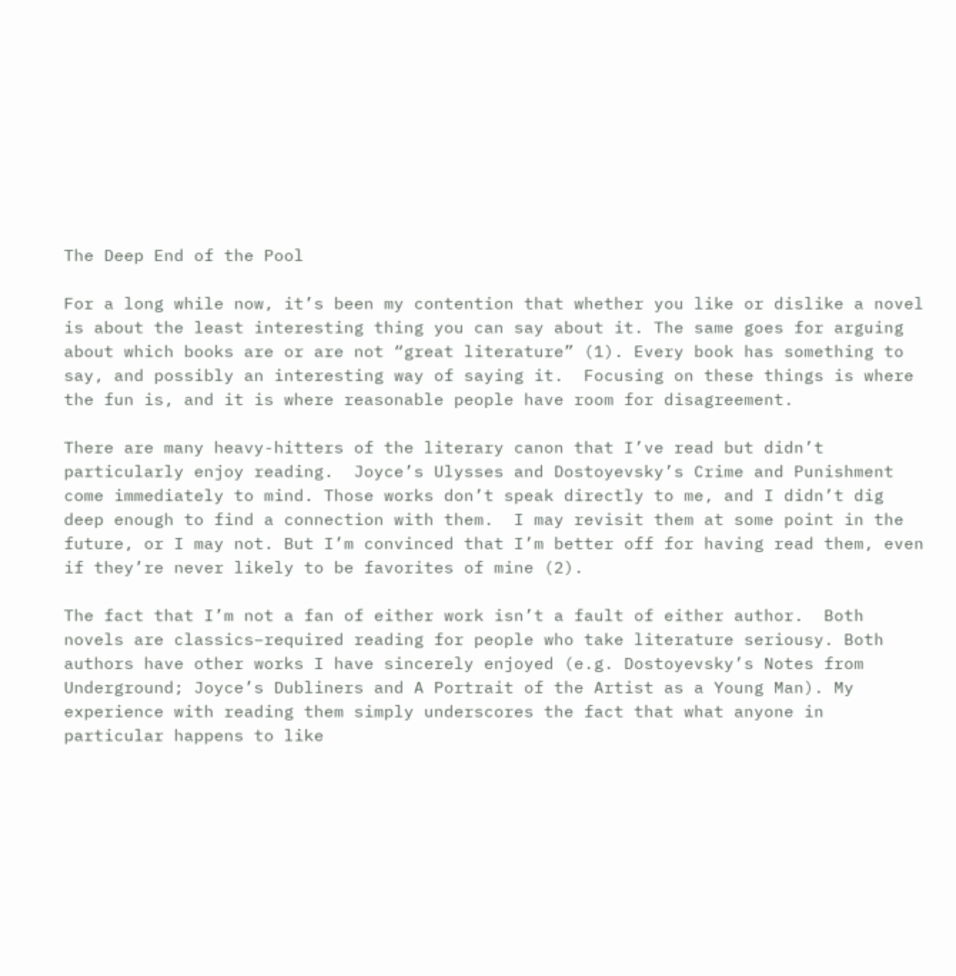The Deep End of the Pool

For a long while now, it’s been my contention that whether you like or dislike a novel is about the least interesting thing you can say about it. The same goes for arguing about which books are or are not “great literature” (1). Every book has something to say, and possibly an interesting way of saying it.  Focusing on these things is where the fun is, and it is where reasonable people have room for disagreement.

There are many heavy-hitters of the literary canon that I’ve read but didn’t particularly enjoy reading.  Joyce’s Ulysses and Dostoyevsky’s Crime and Punishment come immediately to mind. Those works don’t speak directly to me, and I didn’t dig deep enough to find a connection with them.  I may revisit them at some point in the future, or I may not. But I’m convinced that I’m better off for having read them, even if they’re never likely to be favorites of mine (2).

The fact that I’m not a fan of either work isn’t a fault of either author.  Both novels are classics–required reading for people who take literature seriousy. Both authors have other works I have sincerely enjoyed (e.g. Dostoyevsky’s Notes from Underground; Joyce’s Dubliners and A Portrait of the Artist as a Young Man). My experience with reading them simply underscores the fact that what anyone in particular happens to like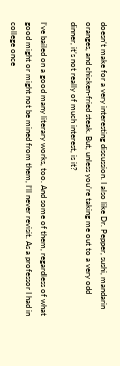doesn’t make for a very interesting discussion. I also like Dr. Pepper, sushi, mandarin oranges, and chicken-fried steak. But, unless you’re taking me out to a very odd dinner, it’s not really of much interest, is it?

I’ve bailed on a good many literary works, too. And some of them, regardless of what good might or might not be mined from them, I’ll never revisit. As a professor I had in college once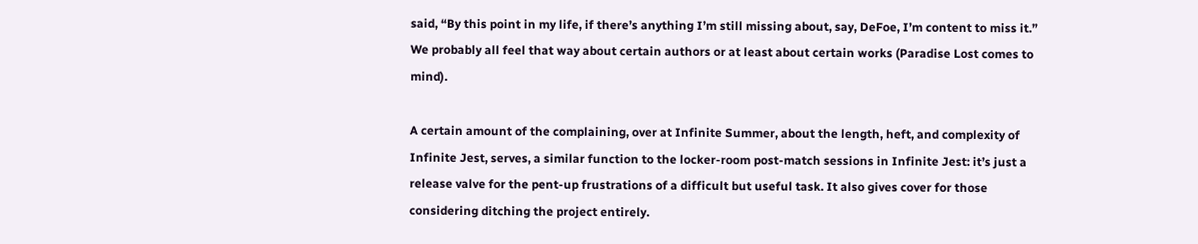said, “By this point in my life, if there’s anything I’m still missing about, say, DeFoe, I’m content to miss it.” We probably all feel that way about certain authors or at least about certain works (Paradise Lost comes to mind).

A certain amount of the complaining, over at Infinite Summer, about the length, heft, and complexity of Infinite Jest, serves, a similar function to the locker-room post-match sessions in Infinite Jest: it’s just a release valve for the pent-up frustrations of a difficult but useful task. It also gives cover for those considering ditching the project entirely.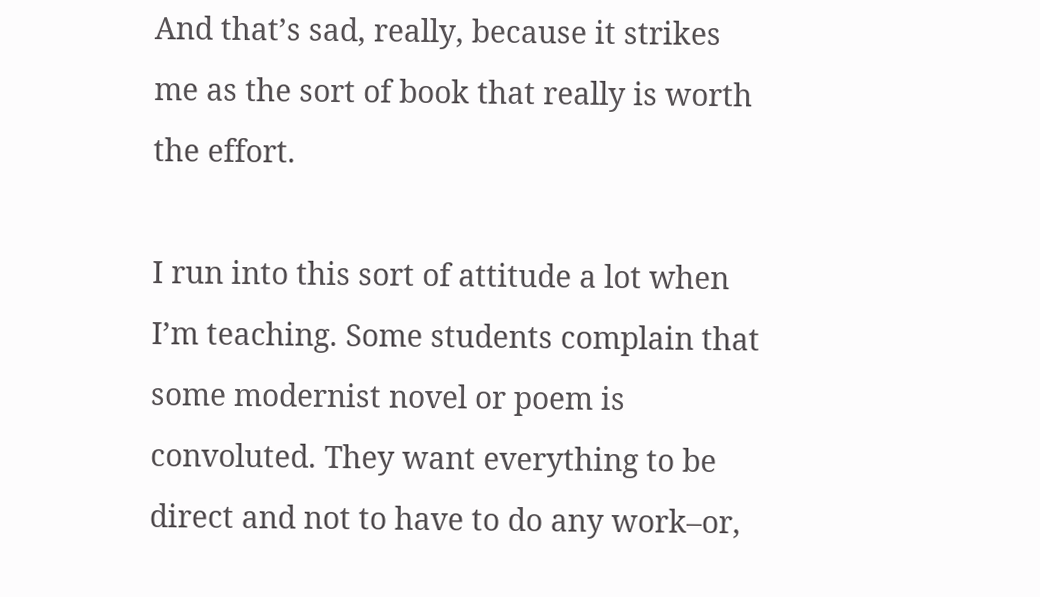And that’s sad, really, because it strikes me as the sort of book that really is worth the effort.

I run into this sort of attitude a lot when I’m teaching. Some students complain that some modernist novel or poem is convoluted. They want everything to be direct and not to have to do any work–or,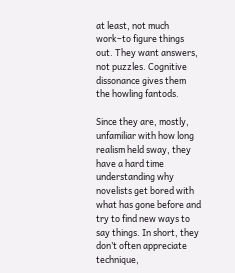at least, not much work–to figure things out. They want answers, not puzzles. Cognitive dissonance gives them the howling fantods.

Since they are, mostly, unfamiliar with how long realism held sway, they have a hard time understanding why novelists get bored with what has gone before and try to find new ways to say things. In short, they don’t often appreciate technique,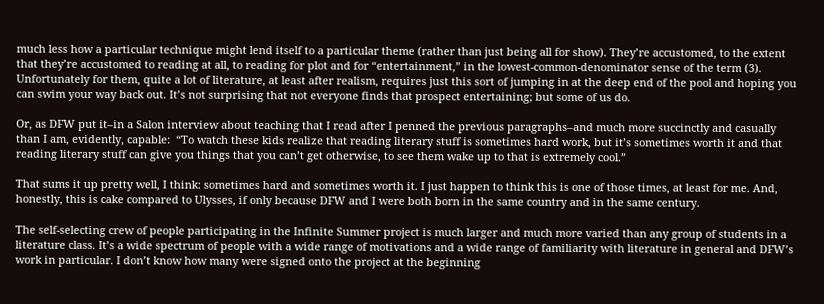much less how a particular technique might lend itself to a particular theme (rather than just being all for show). They’re accustomed, to the extent that they’re accustomed to reading at all, to reading for plot and for “entertainment,” in the lowest-common-denominator sense of the term (3). Unfortunately for them, quite a lot of literature, at least after realism, requires just this sort of jumping in at the deep end of the pool and hoping you can swim your way back out. It’s not surprising that not everyone finds that prospect entertaining; but some of us do.

Or, as DFW put it–in a Salon interview about teaching that I read after I penned the previous paragraphs–and much more succinctly and casually than I am, evidently, capable:  “To watch these kids realize that reading literary stuff is sometimes hard work, but it’s sometimes worth it and that reading literary stuff can give you things that you can’t get otherwise, to see them wake up to that is extremely cool.”

That sums it up pretty well, I think: sometimes hard and sometimes worth it. I just happen to think this is one of those times, at least for me. And, honestly, this is cake compared to Ulysses, if only because DFW and I were both born in the same country and in the same century.

The self-selecting crew of people participating in the Infinite Summer project is much larger and much more varied than any group of students in a literature class. It’s a wide spectrum of people with a wide range of motivations and a wide range of familiarity with literature in general and DFW’s work in particular. I don’t know how many were signed onto the project at the beginning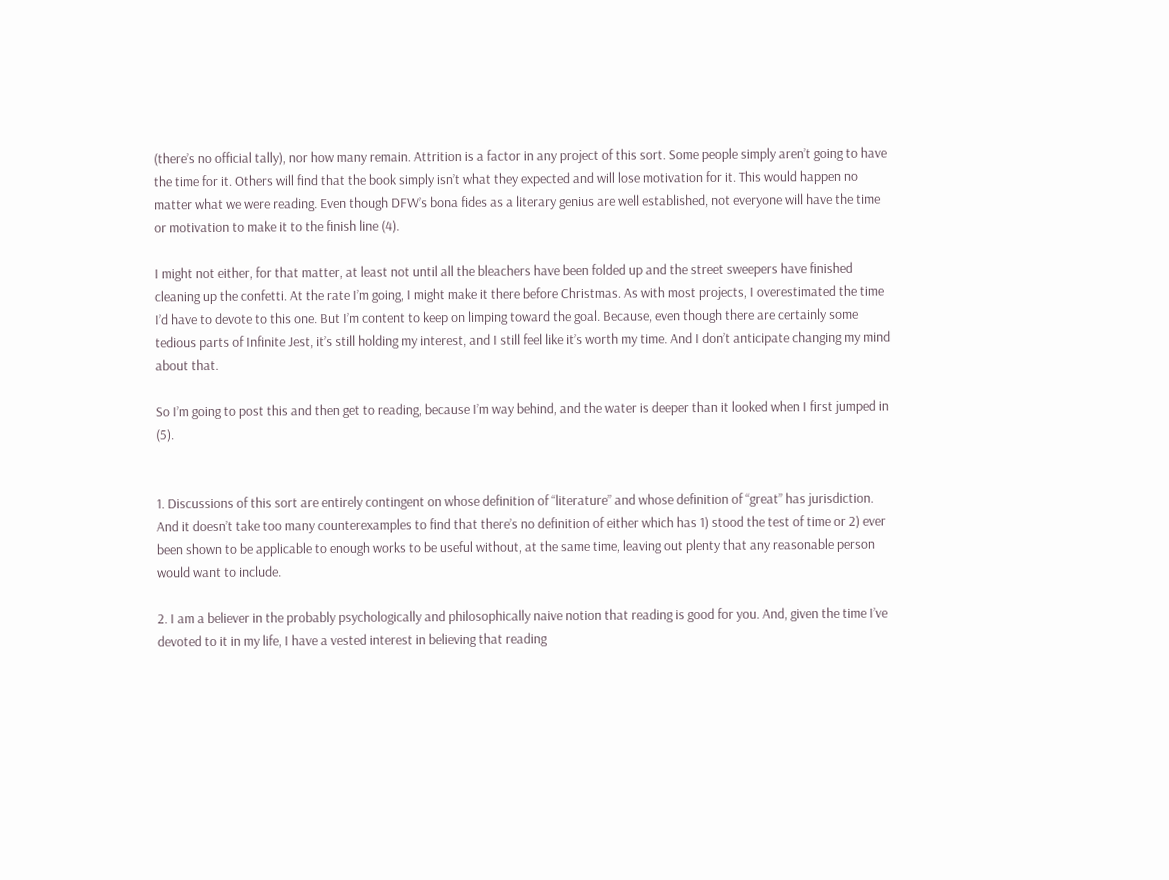(there’s no official tally), nor how many remain. Attrition is a factor in any project of this sort. Some people simply aren’t going to have the time for it. Others will find that the book simply isn’t what they expected and will lose motivation for it. This would happen no matter what we were reading. Even though DFW’s bona fides as a literary genius are well established, not everyone will have the time or motivation to make it to the finish line (4).

I might not either, for that matter, at least not until all the bleachers have been folded up and the street sweepers have finished cleaning up the confetti. At the rate I’m going, I might make it there before Christmas. As with most projects, I overestimated the time I’d have to devote to this one. But I’m content to keep on limping toward the goal. Because, even though there are certainly some tedious parts of Infinite Jest, it’s still holding my interest, and I still feel like it’s worth my time. And I don’t anticipate changing my mind about that.

So I’m going to post this and then get to reading, because I’m way behind, and the water is deeper than it looked when I first jumped in (5).


1. Discussions of this sort are entirely contingent on whose definition of “literature” and whose definition of “great” has jurisdiction. And it doesn’t take too many counterexamples to find that there’s no definition of either which has 1) stood the test of time or 2) ever been shown to be applicable to enough works to be useful without, at the same time, leaving out plenty that any reasonable person would want to include.

2. I am a believer in the probably psychologically and philosophically naive notion that reading is good for you. And, given the time I’ve devoted to it in my life, I have a vested interest in believing that reading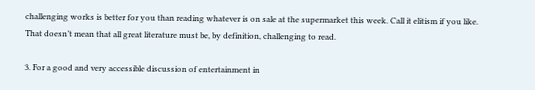challenging works is better for you than reading whatever is on sale at the supermarket this week. Call it elitism if you like. That doesn’t mean that all great literature must be, by definition, challenging to read.

3. For a good and very accessible discussion of entertainment in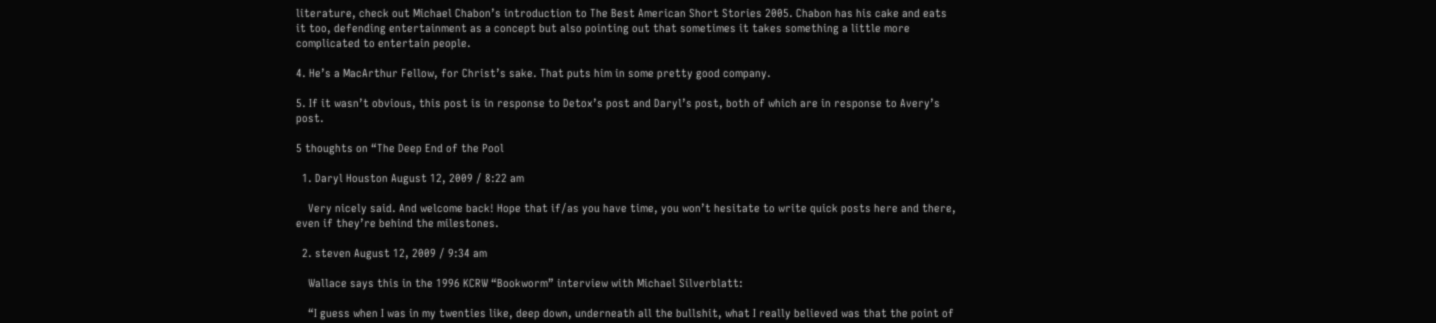literature, check out Michael Chabon’s introduction to The Best American Short Stories 2005. Chabon has his cake and eats it too, defending entertainment as a concept but also pointing out that sometimes it takes something a little more complicated to entertain people.

4. He’s a MacArthur Fellow, for Christ’s sake. That puts him in some pretty good company.

5. If it wasn’t obvious, this post is in response to Detox’s post and Daryl’s post, both of which are in response to Avery’s post.

5 thoughts on “The Deep End of the Pool

  1. Daryl Houston August 12, 2009 / 8:22 am

    Very nicely said. And welcome back! Hope that if/as you have time, you won’t hesitate to write quick posts here and there, even if they’re behind the milestones.

  2. steven August 12, 2009 / 9:34 am

    Wallace says this in the 1996 KCRW “Bookworm” interview with Michael Silverblatt:

    “I guess when I was in my twenties like, deep down, underneath all the bullshit, what I really believed was that the point of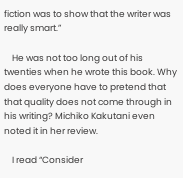fiction was to show that the writer was really smart.”

    He was not too long out of his twenties when he wrote this book. Why does everyone have to pretend that that quality does not come through in his writing? Michiko Kakutani even noted it in her review.

    I read “Consider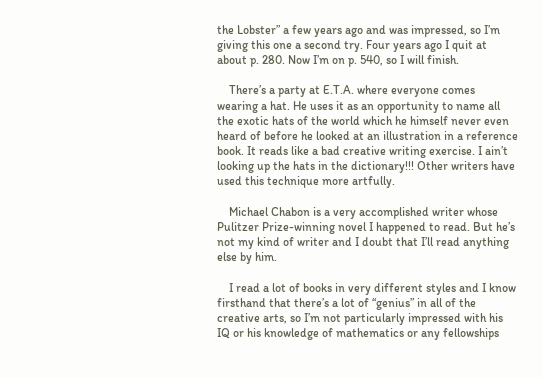the Lobster” a few years ago and was impressed, so I’m giving this one a second try. Four years ago I quit at about p. 280. Now I’m on p. 540, so I will finish.

    There’s a party at E.T.A. where everyone comes wearing a hat. He uses it as an opportunity to name all the exotic hats of the world which he himself never even heard of before he looked at an illustration in a reference book. It reads like a bad creative writing exercise. I ain’t looking up the hats in the dictionary!!! Other writers have used this technique more artfully.

    Michael Chabon is a very accomplished writer whose Pulitzer Prize-winning novel I happened to read. But he’s not my kind of writer and I doubt that I’ll read anything else by him.

    I read a lot of books in very different styles and I know firsthand that there’s a lot of “genius” in all of the creative arts, so I’m not particularly impressed with his IQ or his knowledge of mathematics or any fellowships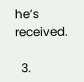he’s received.

  3.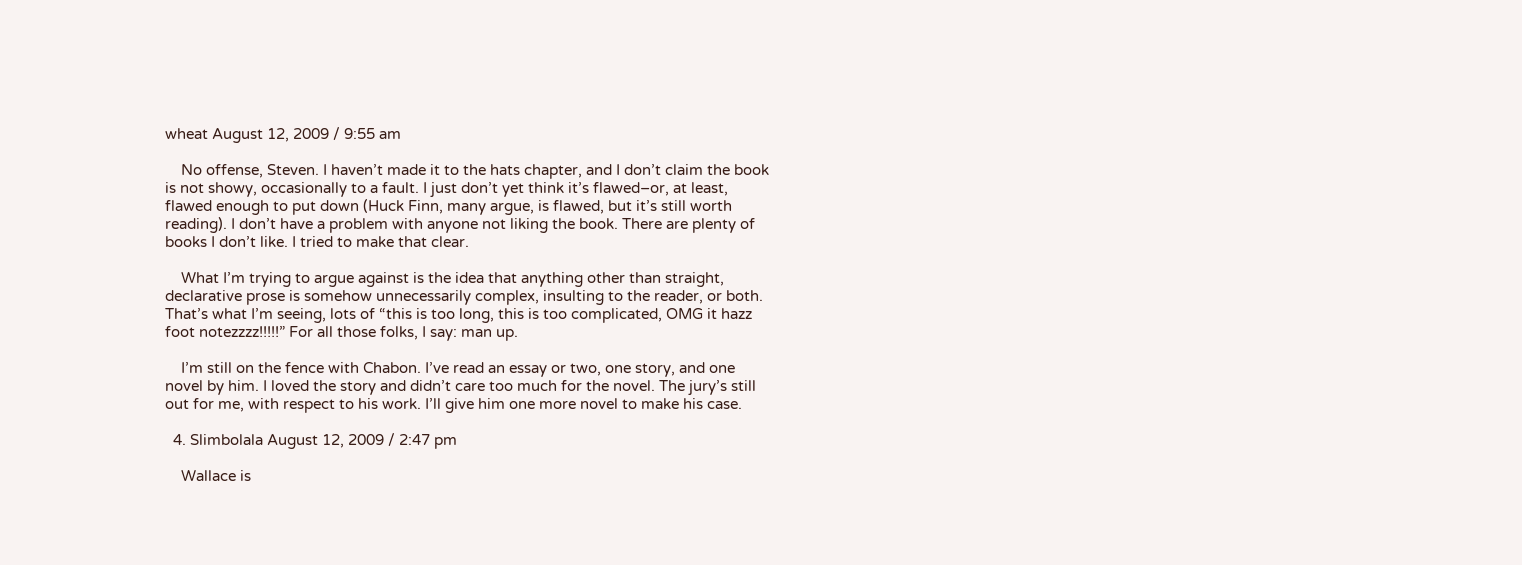wheat August 12, 2009 / 9:55 am

    No offense, Steven. I haven’t made it to the hats chapter, and I don’t claim the book is not showy, occasionally to a fault. I just don’t yet think it’s flawed–or, at least, flawed enough to put down (Huck Finn, many argue, is flawed, but it’s still worth reading). I don’t have a problem with anyone not liking the book. There are plenty of books I don’t like. I tried to make that clear.

    What I’m trying to argue against is the idea that anything other than straight, declarative prose is somehow unnecessarily complex, insulting to the reader, or both. That’s what I’m seeing, lots of “this is too long, this is too complicated, OMG it hazz foot notezzzz!!!!!” For all those folks, I say: man up.

    I’m still on the fence with Chabon. I’ve read an essay or two, one story, and one novel by him. I loved the story and didn’t care too much for the novel. The jury’s still out for me, with respect to his work. I’ll give him one more novel to make his case.

  4. Slimbolala August 12, 2009 / 2:47 pm

    Wallace is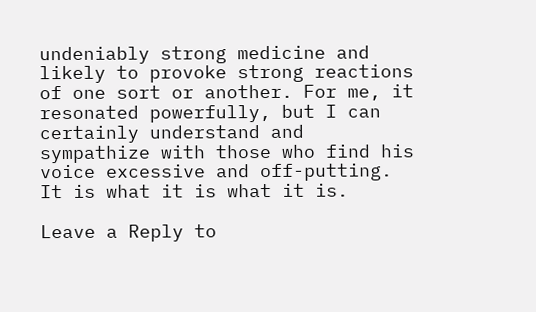undeniably strong medicine and likely to provoke strong reactions of one sort or another. For me, it resonated powerfully, but I can certainly understand and sympathize with those who find his voice excessive and off-putting. It is what it is what it is.

Leave a Reply to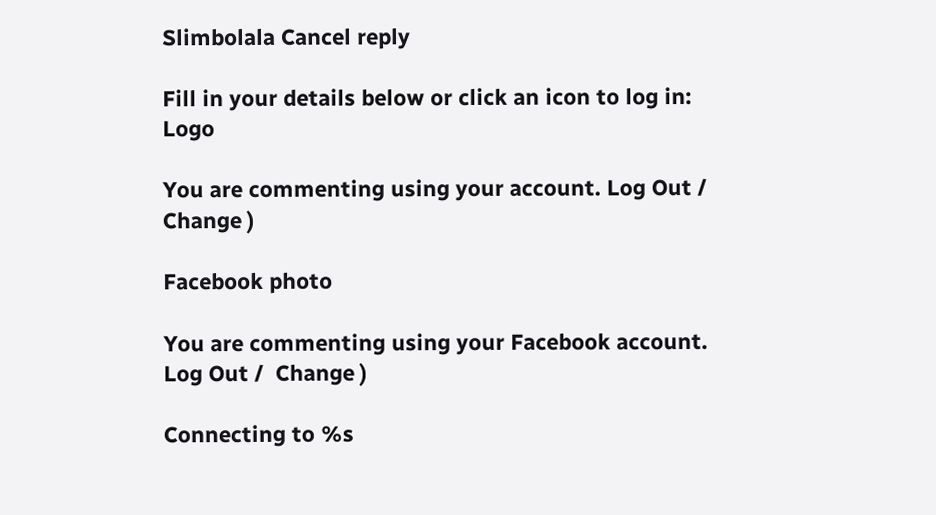Slimbolala Cancel reply

Fill in your details below or click an icon to log in: Logo

You are commenting using your account. Log Out /  Change )

Facebook photo

You are commenting using your Facebook account. Log Out /  Change )

Connecting to %s